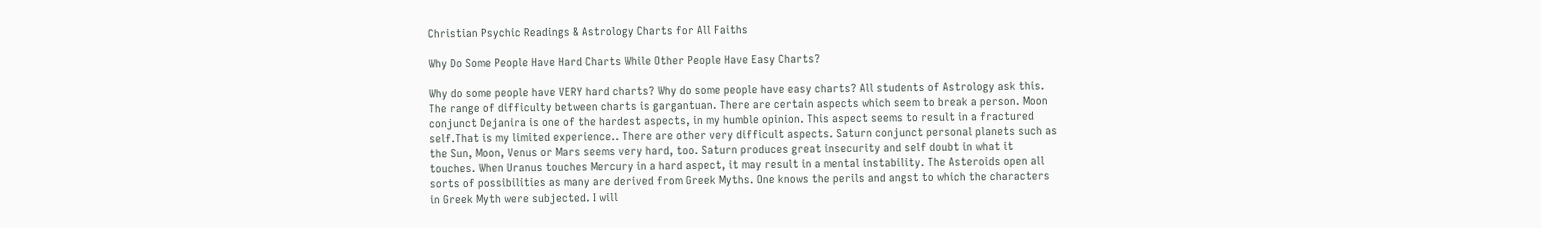Christian Psychic Readings & Astrology Charts for All Faiths

Why Do Some People Have Hard Charts While Other People Have Easy Charts?

Why do some people have VERY hard charts? Why do some people have easy charts? All students of Astrology ask this. The range of difficulty between charts is gargantuan. There are certain aspects which seem to break a person. Moon conjunct Dejanira is one of the hardest aspects, in my humble opinion. This aspect seems to result in a fractured self.That is my limited experience.. There are other very difficult aspects. Saturn conjunct personal planets such as the Sun, Moon, Venus or Mars seems very hard, too. Saturn produces great insecurity and self doubt in what it touches. When Uranus touches Mercury in a hard aspect, it may result in a mental instability. The Asteroids open all sorts of possibilities as many are derived from Greek Myths. One knows the perils and angst to which the characters in Greek Myth were subjected. I will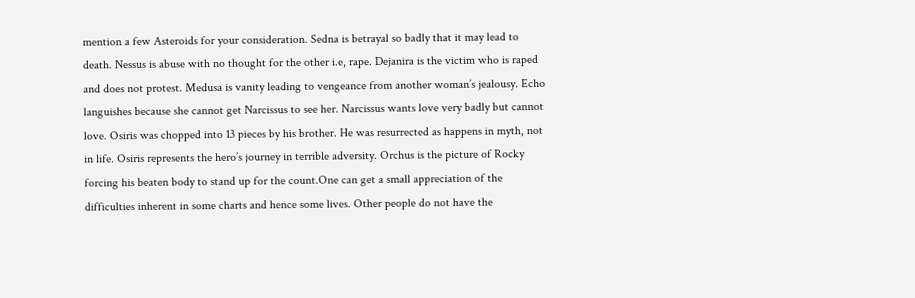mention a few Asteroids for your consideration. Sedna is betrayal so badly that it may lead to death. Nessus is abuse with no thought for the other i.e, rape. Dejanira is the victim who is raped and does not protest. Medusa is vanity leading to vengeance from another woman’s jealousy. Echo languishes because she cannot get Narcissus to see her. Narcissus wants love very badly but cannot love. Osiris was chopped into 13 pieces by his brother. He was resurrected as happens in myth, not in life. Osiris represents the hero’s journey in terrible adversity. Orchus is the picture of Rocky forcing his beaten body to stand up for the count.One can get a small appreciation of the difficulties inherent in some charts and hence some lives. Other people do not have the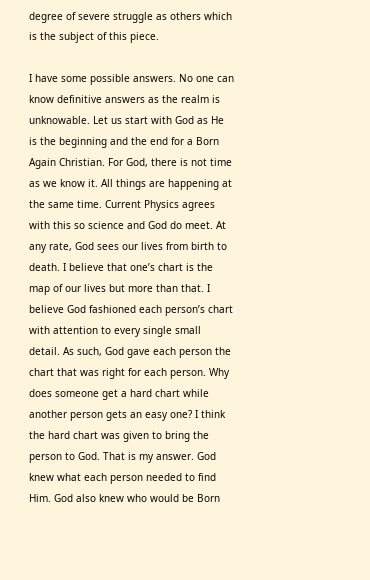degree of severe struggle as others which is the subject of this piece.

I have some possible answers. No one can know definitive answers as the realm is unknowable. Let us start with God as He is the beginning and the end for a Born Again Christian. For God, there is not time as we know it. All things are happening at the same time. Current Physics agrees with this so science and God do meet. At any rate, God sees our lives from birth to death. I believe that one’s chart is the map of our lives but more than that. I believe God fashioned each person’s chart with attention to every single small detail. As such, God gave each person the chart that was right for each person. Why does someone get a hard chart while another person gets an easy one? I think the hard chart was given to bring the person to God. That is my answer. God knew what each person needed to find Him. God also knew who would be Born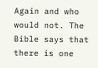Again and who would not. The Bible says that there is one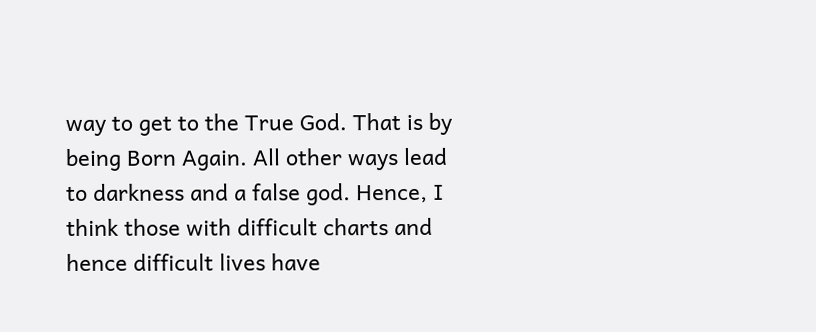way to get to the True God. That is by being Born Again. All other ways lead to darkness and a false god. Hence, I think those with difficult charts and hence difficult lives have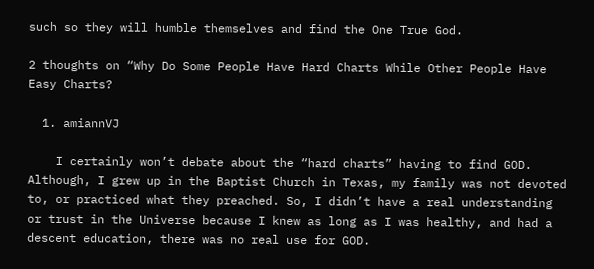such so they will humble themselves and find the One True God.

2 thoughts on “Why Do Some People Have Hard Charts While Other People Have Easy Charts?

  1. amiannVJ

    I certainly won’t debate about the “hard charts” having to find GOD. Although, I grew up in the Baptist Church in Texas, my family was not devoted to, or practiced what they preached. So, I didn’t have a real understanding or trust in the Universe because I knew as long as I was healthy, and had a descent education, there was no real use for GOD.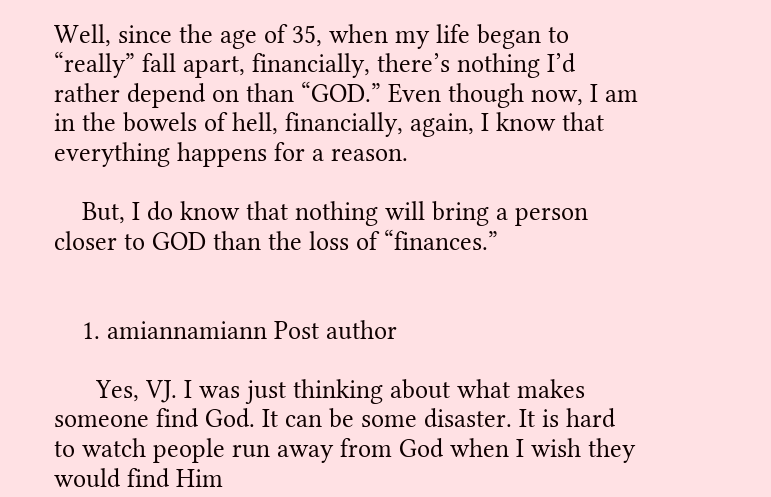Well, since the age of 35, when my life began to “really” fall apart, financially, there’s nothing I’d rather depend on than “GOD.” Even though now, I am in the bowels of hell, financially, again, I know that everything happens for a reason.

    But, I do know that nothing will bring a person closer to GOD than the loss of “finances.”


    1. amiannamiann Post author

      Yes, VJ. I was just thinking about what makes someone find God. It can be some disaster. It is hard to watch people run away from God when I wish they would find Him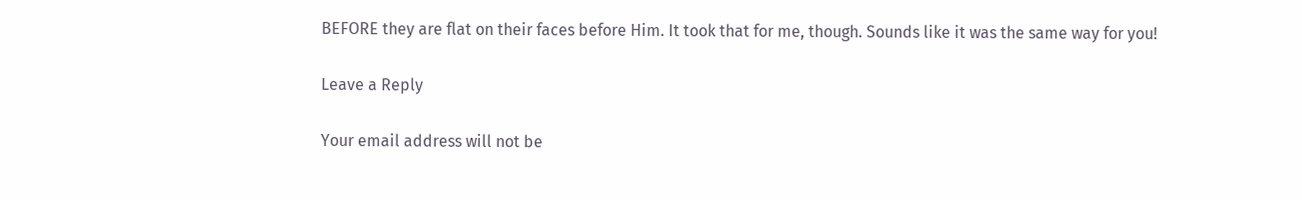BEFORE they are flat on their faces before Him. It took that for me, though. Sounds like it was the same way for you!

Leave a Reply

Your email address will not be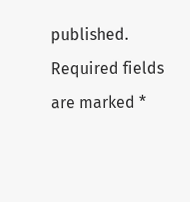published. Required fields are marked *